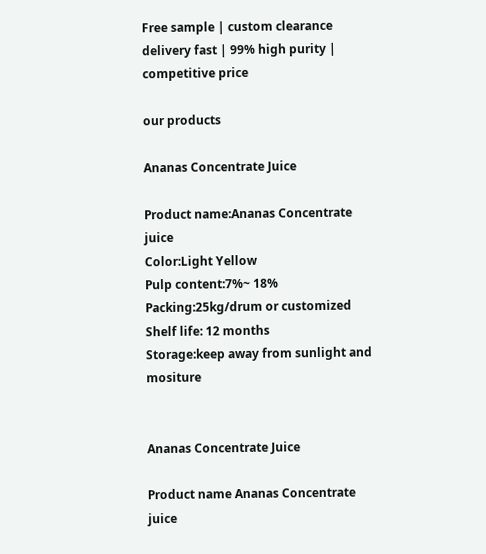Free sample | custom clearance delivery fast | 99% high purity | competitive price

our products

Ananas Concentrate Juice

Product name:Ananas Concentrate juice
Color:Light Yellow
Pulp content:7%~ 18%
Packing:25kg/drum or customized
Shelf life: 12 months
Storage:keep away from sunlight and mositure


Ananas Concentrate Juice

Product name Ananas Concentrate juice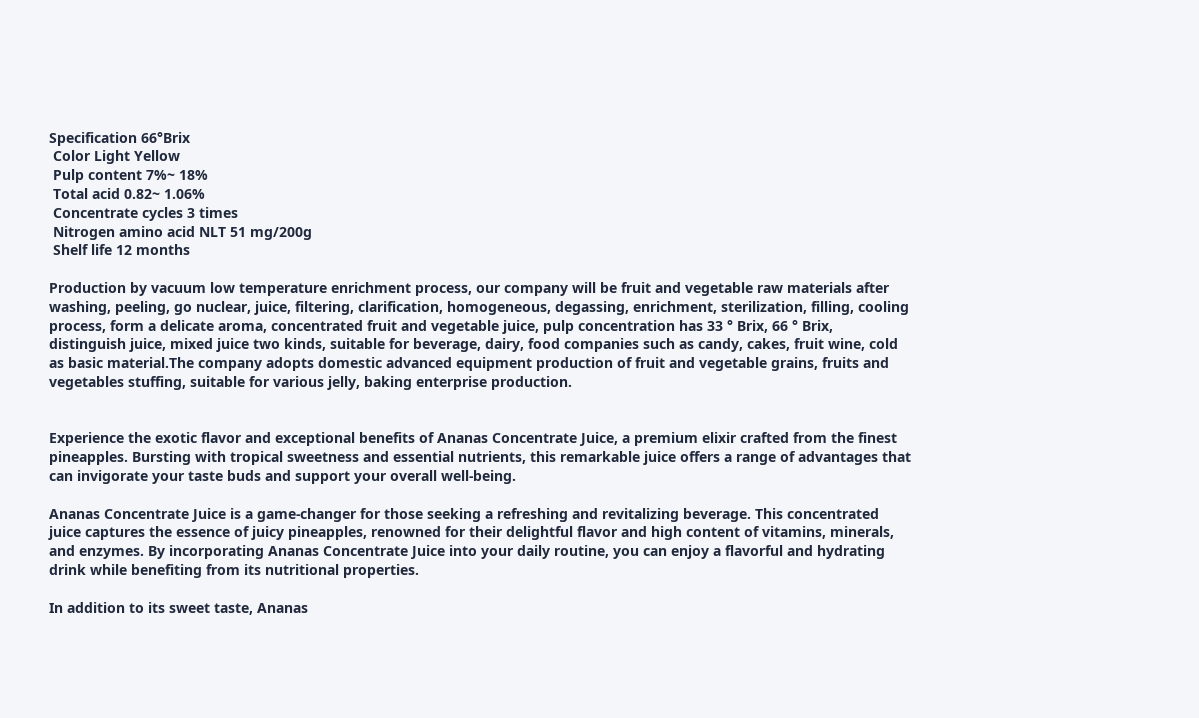Specification 66°Brix
 Color Light Yellow
 Pulp content 7%~ 18%
 Total acid 0.82~ 1.06%
 Concentrate cycles 3 times
 Nitrogen amino acid NLT 51 mg/200g
 Shelf life 12 months

Production by vacuum low temperature enrichment process, our company will be fruit and vegetable raw materials after washing, peeling, go nuclear, juice, filtering, clarification, homogeneous, degassing, enrichment, sterilization, filling, cooling process, form a delicate aroma, concentrated fruit and vegetable juice, pulp concentration has 33 ° Brix, 66 ° Brix, distinguish juice, mixed juice two kinds, suitable for beverage, dairy, food companies such as candy, cakes, fruit wine, cold as basic material.The company adopts domestic advanced equipment production of fruit and vegetable grains, fruits and vegetables stuffing, suitable for various jelly, baking enterprise production.


Experience the exotic flavor and exceptional benefits of Ananas Concentrate Juice, a premium elixir crafted from the finest pineapples. Bursting with tropical sweetness and essential nutrients, this remarkable juice offers a range of advantages that can invigorate your taste buds and support your overall well-being.

Ananas Concentrate Juice is a game-changer for those seeking a refreshing and revitalizing beverage. This concentrated juice captures the essence of juicy pineapples, renowned for their delightful flavor and high content of vitamins, minerals, and enzymes. By incorporating Ananas Concentrate Juice into your daily routine, you can enjoy a flavorful and hydrating drink while benefiting from its nutritional properties.

In addition to its sweet taste, Ananas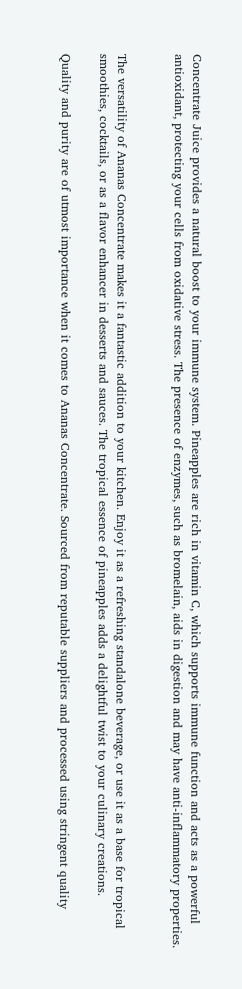Concentrate Juice provides a natural boost to your immune system. Pineapples are rich in vitamin C, which supports immune function and acts as a powerful antioxidant, protecting your cells from oxidative stress. The presence of enzymes, such as bromelain, aids in digestion and may have anti-inflammatory properties.


The versatility of Ananas Concentrate makes it a fantastic addition to your kitchen. Enjoy it as a refreshing standalone beverage, or use it as a base for tropical smoothies, cocktails, or as a flavor enhancer in desserts and sauces. The tropical essence of pineapples adds a delightful twist to your culinary creations.

Quality and purity are of utmost importance when it comes to Ananas Concentrate. Sourced from reputable suppliers and processed using stringent quality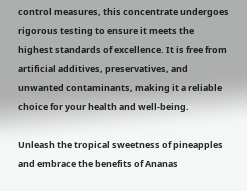control measures, this concentrate undergoes rigorous testing to ensure it meets the highest standards of excellence. It is free from artificial additives, preservatives, and unwanted contaminants, making it a reliable choice for your health and well-being.

Unleash the tropical sweetness of pineapples and embrace the benefits of Ananas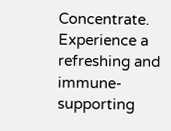Concentrate. Experience a refreshing and immune-supporting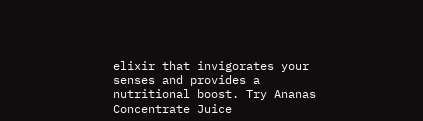elixir that invigorates your senses and provides a nutritional boost. Try Ananas Concentrate Juice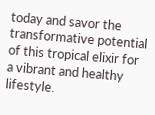today and savor the transformative potential of this tropical elixir for a vibrant and healthy lifestyle.